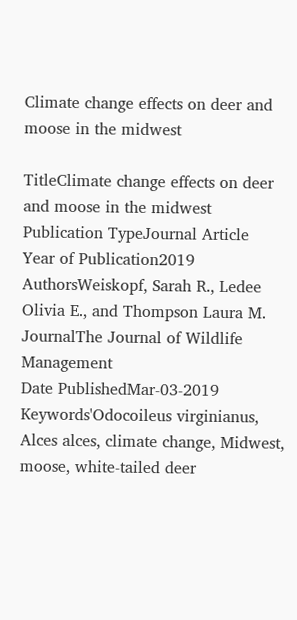Climate change effects on deer and moose in the midwest

TitleClimate change effects on deer and moose in the midwest
Publication TypeJournal Article
Year of Publication2019
AuthorsWeiskopf, Sarah R., Ledee Olivia E., and Thompson Laura M.
JournalThe Journal of Wildlife Management
Date PublishedMar-03-2019
Keywords'Odocoileus virginianus, Alces alces, climate change, Midwest, moose, white‐tailed deer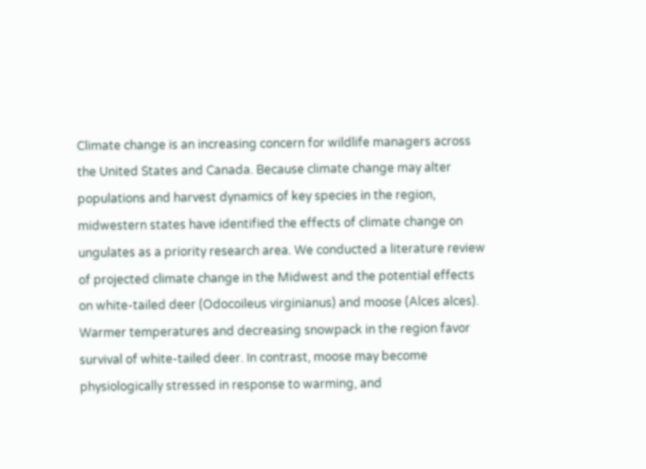Climate change is an increasing concern for wildlife managers across the United States and Canada. Because climate change may alter populations and harvest dynamics of key species in the region, midwestern states have identified the effects of climate change on ungulates as a priority research area. We conducted a literature review of projected climate change in the Midwest and the potential effects on white‐tailed deer (Odocoileus virginianus) and moose (Alces alces). Warmer temperatures and decreasing snowpack in the region favor survival of white‐tailed deer. In contrast, moose may become physiologically stressed in response to warming, and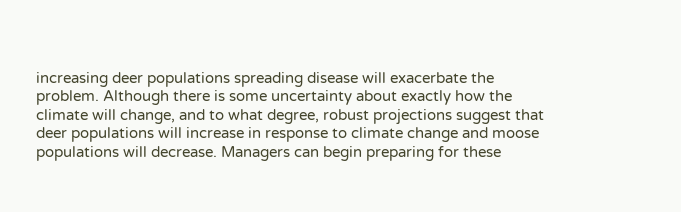increasing deer populations spreading disease will exacerbate the problem. Although there is some uncertainty about exactly how the climate will change, and to what degree, robust projections suggest that deer populations will increase in response to climate change and moose populations will decrease. Managers can begin preparing for these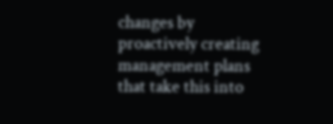changes by proactively creating management plans that take this into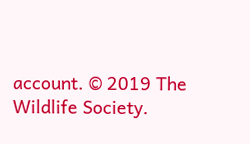account. © 2019 The Wildlife Society.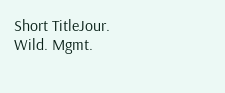Short TitleJour. Wild. Mgmt.